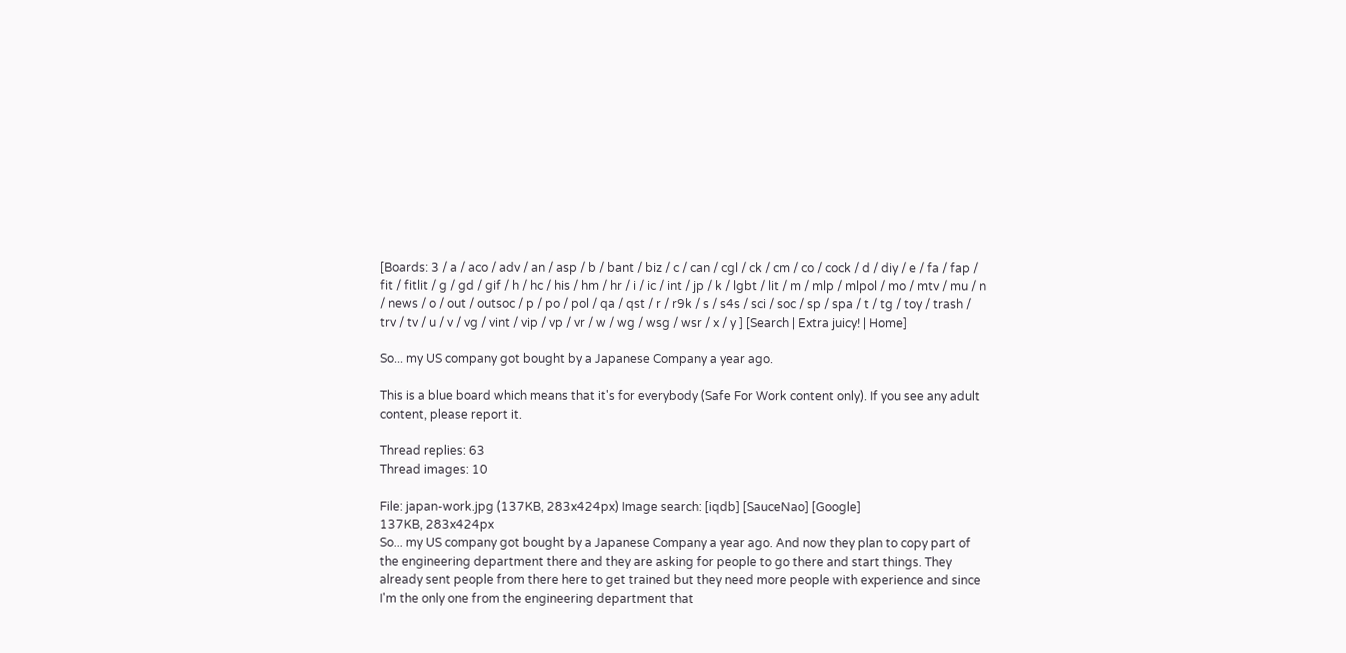[Boards: 3 / a / aco / adv / an / asp / b / bant / biz / c / can / cgl / ck / cm / co / cock / d / diy / e / fa / fap / fit / fitlit / g / gd / gif / h / hc / his / hm / hr / i / ic / int / jp / k / lgbt / lit / m / mlp / mlpol / mo / mtv / mu / n / news / o / out / outsoc / p / po / pol / qa / qst / r / r9k / s / s4s / sci / soc / sp / spa / t / tg / toy / trash / trv / tv / u / v / vg / vint / vip / vp / vr / w / wg / wsg / wsr / x / y ] [Search | Extra juicy! | Home]

So... my US company got bought by a Japanese Company a year ago.

This is a blue board which means that it's for everybody (Safe For Work content only). If you see any adult content, please report it.

Thread replies: 63
Thread images: 10

File: japan-work.jpg (137KB, 283x424px) Image search: [iqdb] [SauceNao] [Google]
137KB, 283x424px
So... my US company got bought by a Japanese Company a year ago. And now they plan to copy part of the engineering department there and they are asking for people to go there and start things. They already sent people from there here to get trained but they need more people with experience and since I'm the only one from the engineering department that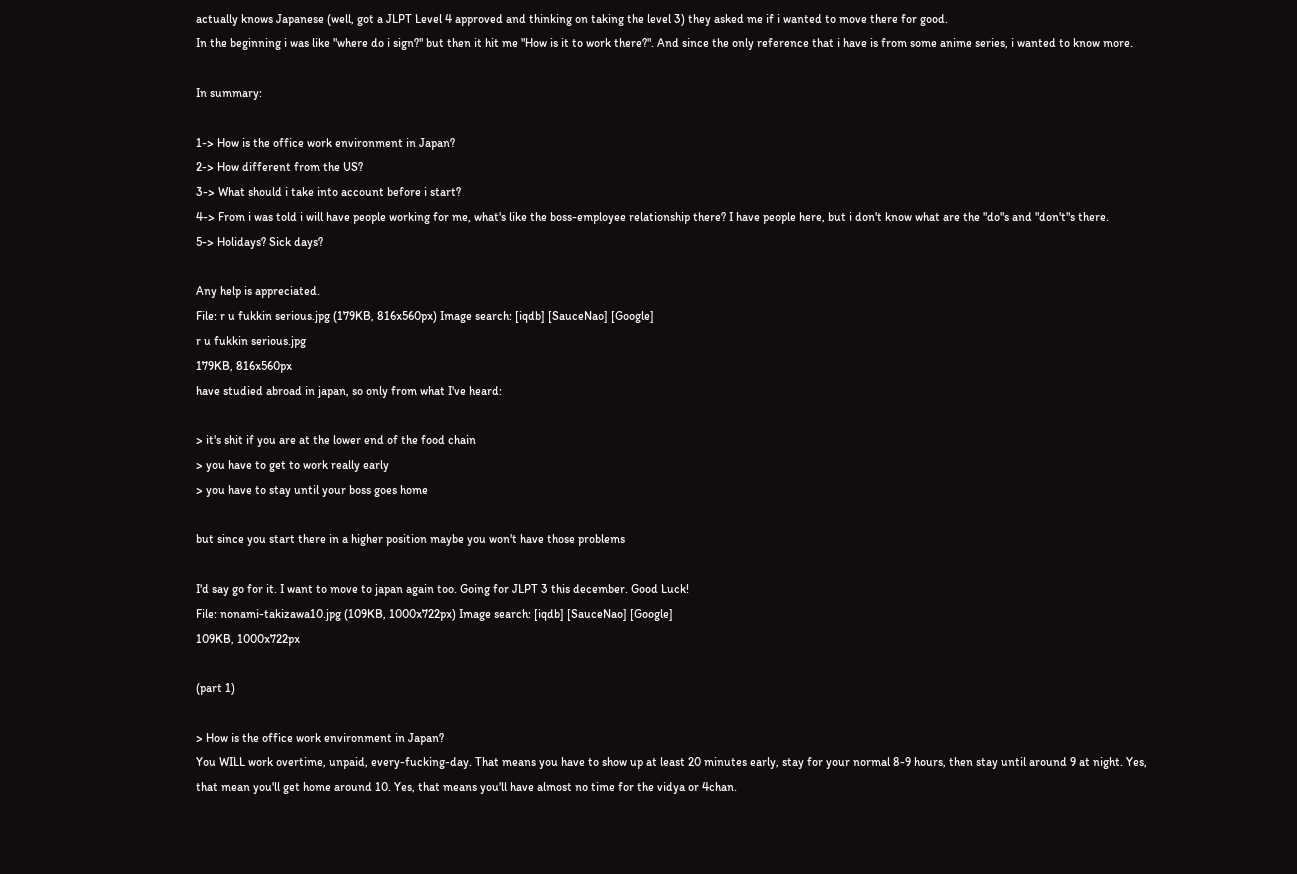actually knows Japanese (well, got a JLPT Level 4 approved and thinking on taking the level 3) they asked me if i wanted to move there for good.
In the beginning i was like "where do i sign?" but then it hit me "How is it to work there?". And since the only reference that i have is from some anime series, i wanted to know more.

In summary:

1-> How is the office work environment in Japan?
2-> How different from the US?
3-> What should i take into account before i start?
4-> From i was told i will have people working for me, what's like the boss-employee relationship there? I have people here, but i don't know what are the "do"s and "don't"s there.
5-> Holidays? Sick days?

Any help is appreciated.
File: r u fukkin serious.jpg (179KB, 816x560px) Image search: [iqdb] [SauceNao] [Google]
r u fukkin serious.jpg
179KB, 816x560px
have studied abroad in japan, so only from what I've heard:

> it's shit if you are at the lower end of the food chain
> you have to get to work really early
> you have to stay until your boss goes home

but since you start there in a higher position maybe you won't have those problems

I'd say go for it. I want to move to japan again too. Going for JLPT 3 this december. Good Luck!
File: nonami-takizawa10.jpg (109KB, 1000x722px) Image search: [iqdb] [SauceNao] [Google]
109KB, 1000x722px

(part 1)

> How is the office work environment in Japan?
You WILL work overtime, unpaid, every-fucking-day. That means you have to show up at least 20 minutes early, stay for your normal 8-9 hours, then stay until around 9 at night. Yes, that mean you'll get home around 10. Yes, that means you'll have almost no time for the vidya or 4chan.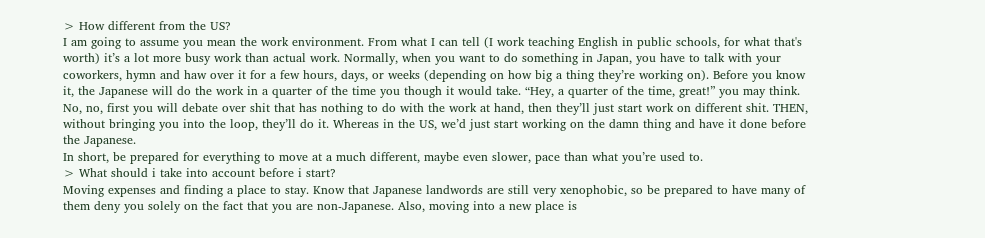> How different from the US?
I am going to assume you mean the work environment. From what I can tell (I work teaching English in public schools, for what that's worth) it’s a lot more busy work than actual work. Normally, when you want to do something in Japan, you have to talk with your coworkers, hymn and haw over it for a few hours, days, or weeks (depending on how big a thing they’re working on). Before you know it, the Japanese will do the work in a quarter of the time you though it would take. “Hey, a quarter of the time, great!” you may think. No, no, first you will debate over shit that has nothing to do with the work at hand, then they’ll just start work on different shit. THEN, without bringing you into the loop, they’ll do it. Whereas in the US, we’d just start working on the damn thing and have it done before the Japanese.
In short, be prepared for everything to move at a much different, maybe even slower, pace than what you’re used to.
> What should i take into account before i start?
Moving expenses and finding a place to stay. Know that Japanese landwords are still very xenophobic, so be prepared to have many of them deny you solely on the fact that you are non-Japanese. Also, moving into a new place is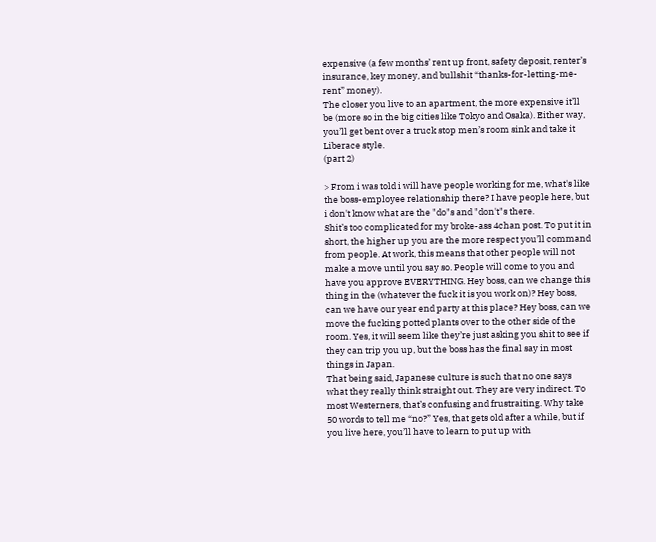expensive (a few months’ rent up front, safety deposit, renter’s insurance, key money, and bullshit “thanks-for-letting-me-rent” money).
The closer you live to an apartment, the more expensive it’ll be (more so in the big cities like Tokyo and Osaka). Either way, you’ll get bent over a truck stop men’s room sink and take it Liberace style.
(part 2)

> From i was told i will have people working for me, what's like the boss-employee relationship there? I have people here, but i don't know what are the "do"s and "don't"s there.
Shit’s too complicated for my broke-ass 4chan post. To put it in short, the higher up you are the more respect you’ll command from people. At work, this means that other people will not make a move until you say so. People will come to you and have you approve EVERYTHING. Hey boss, can we change this thing in the (whatever the fuck it is you work on)? Hey boss, can we have our year end party at this place? Hey boss, can we move the fucking potted plants over to the other side of the room. Yes, it will seem like they’re just asking you shit to see if they can trip you up, but the boss has the final say in most things in Japan.
That being said, Japanese culture is such that no one says what they really think straight out. They are very indirect. To most Westerners, that’s confusing and frustraiting. Why take 50 words to tell me “no?” Yes, that gets old after a while, but if you live here, you’ll have to learn to put up with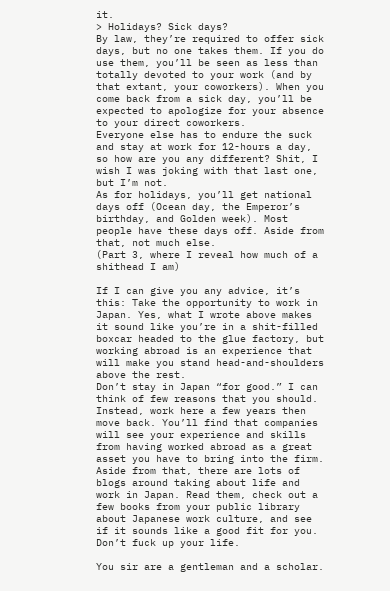it.
> Holidays? Sick days?
By law, they’re required to offer sick days, but no one takes them. If you do use them, you’ll be seen as less than totally devoted to your work (and by that extant, your coworkers). When you come back from a sick day, you’ll be expected to apologize for your absence to your direct coworkers.
Everyone else has to endure the suck and stay at work for 12-hours a day, so how are you any different? Shit, I wish I was joking with that last one, but I’m not.
As for holidays, you’ll get national days off (Ocean day, the Emperor’s birthday, and Golden week). Most people have these days off. Aside from that, not much else.
(Part 3, where I reveal how much of a shithead I am)

If I can give you any advice, it’s this: Take the opportunity to work in Japan. Yes, what I wrote above makes it sound like you’re in a shit-filled boxcar headed to the glue factory, but working abroad is an experience that will make you stand head-and-shoulders above the rest.
Don’t stay in Japan “for good.” I can think of few reasons that you should. Instead, work here a few years then move back. You’ll find that companies will see your experience and skills from having worked abroad as a great asset you have to bring into the firm.
Aside from that, there are lots of blogs around taking about life and work in Japan. Read them, check out a few books from your public library about Japanese work culture, and see if it sounds like a good fit for you. Don’t fuck up your life.

You sir are a gentleman and a scholar.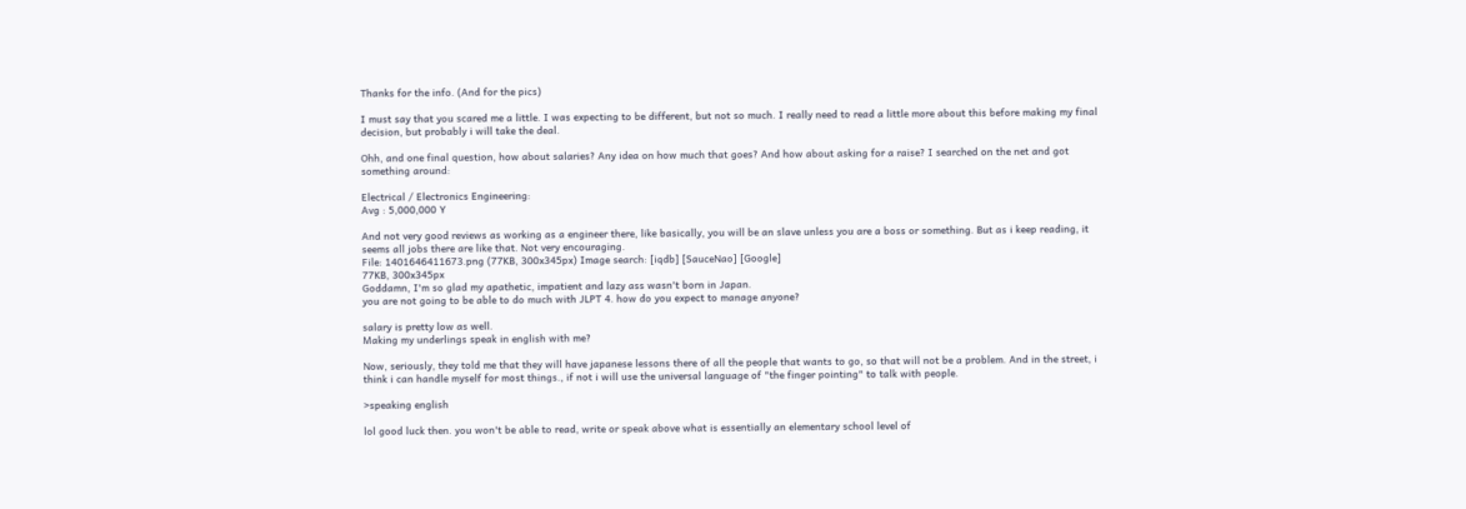Thanks for the info. (And for the pics)

I must say that you scared me a little. I was expecting to be different, but not so much. I really need to read a little more about this before making my final decision, but probably i will take the deal.

Ohh, and one final question, how about salaries? Any idea on how much that goes? And how about asking for a raise? I searched on the net and got something around:

Electrical / Electronics Engineering:
Avg : 5,000,000 Y

And not very good reviews as working as a engineer there, like basically, you will be an slave unless you are a boss or something. But as i keep reading, it seems all jobs there are like that. Not very encouraging.
File: 1401646411673.png (77KB, 300x345px) Image search: [iqdb] [SauceNao] [Google]
77KB, 300x345px
Goddamn, I'm so glad my apathetic, impatient and lazy ass wasn't born in Japan.
you are not going to be able to do much with JLPT 4. how do you expect to manage anyone?

salary is pretty low as well.
Making my underlings speak in english with me?

Now, seriously, they told me that they will have japanese lessons there of all the people that wants to go, so that will not be a problem. And in the street, i think i can handle myself for most things., if not i will use the universal language of "the finger pointing" to talk with people.

>speaking english

lol good luck then. you won't be able to read, write or speak above what is essentially an elementary school level of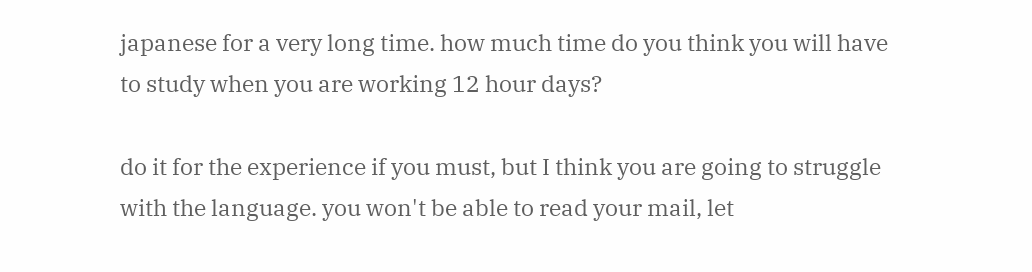japanese for a very long time. how much time do you think you will have to study when you are working 12 hour days?

do it for the experience if you must, but I think you are going to struggle with the language. you won't be able to read your mail, let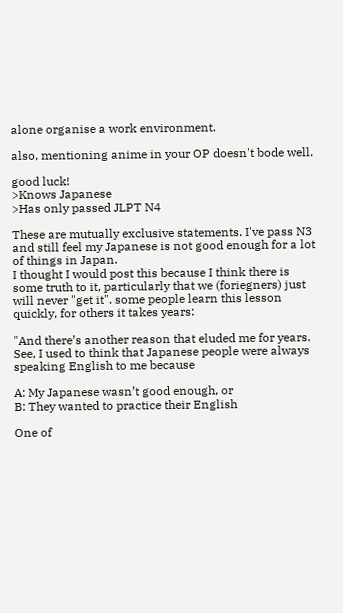alone organise a work environment.

also, mentioning anime in your OP doesn't bode well.

good luck!
>Knows Japanese
>Has only passed JLPT N4

These are mutually exclusive statements. I've pass N3 and still feel my Japanese is not good enough for a lot of things in Japan.
I thought I would post this because I think there is some truth to it, particularly that we (foriegners) just will never "get it". some people learn this lesson quickly, for others it takes years:

"And there’s another reason that eluded me for years. See, I used to think that Japanese people were always speaking English to me because

A: My Japanese wasn’t good enough, or
B: They wanted to practice their English

One of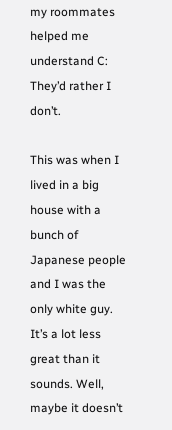my roommates helped me understand C: They’d rather I don’t.

This was when I lived in a big house with a bunch of Japanese people and I was the only white guy. It’s a lot less great than it sounds. Well, maybe it doesn’t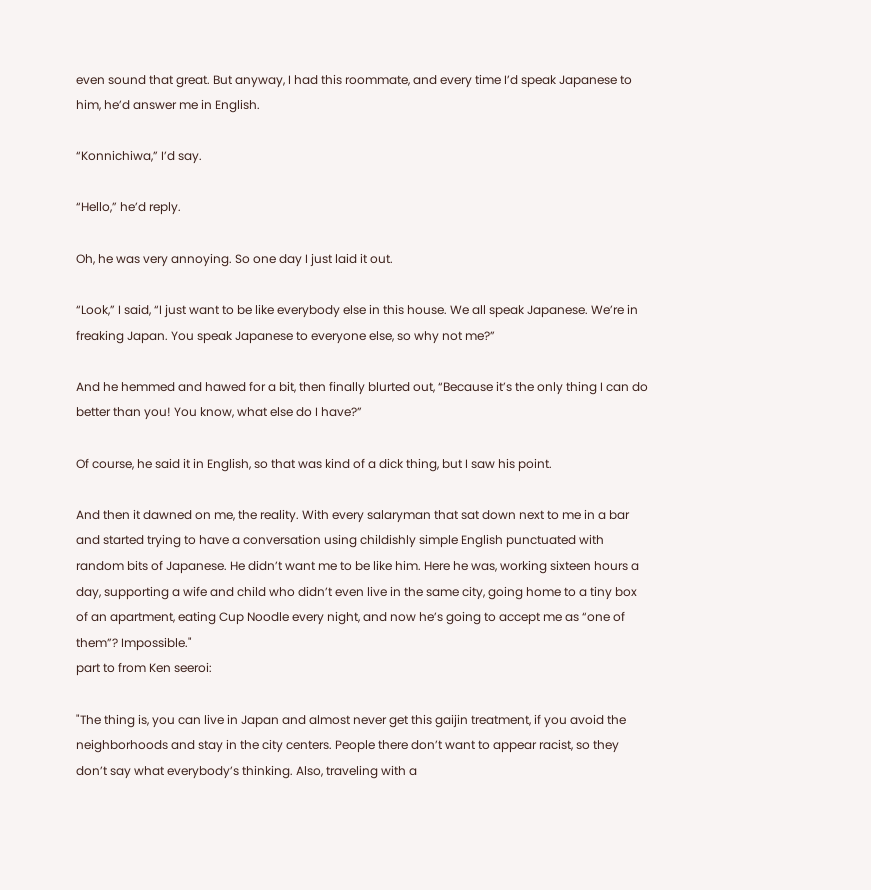even sound that great. But anyway, I had this roommate, and every time I’d speak Japanese to him, he’d answer me in English.

“Konnichiwa,” I’d say.

“Hello,” he’d reply.

Oh, he was very annoying. So one day I just laid it out.

“Look,” I said, “I just want to be like everybody else in this house. We all speak Japanese. We’re in freaking Japan. You speak Japanese to everyone else, so why not me?”

And he hemmed and hawed for a bit, then finally blurted out, “Because it’s the only thing I can do better than you! You know, what else do I have?”

Of course, he said it in English, so that was kind of a dick thing, but I saw his point.

And then it dawned on me, the reality. With every salaryman that sat down next to me in a bar and started trying to have a conversation using childishly simple English punctuated with random bits of Japanese. He didn’t want me to be like him. Here he was, working sixteen hours a day, supporting a wife and child who didn’t even live in the same city, going home to a tiny box of an apartment, eating Cup Noodle every night, and now he’s going to accept me as “one of them”? Impossible."
part to from Ken seeroi:

"The thing is, you can live in Japan and almost never get this gaijin treatment, if you avoid the neighborhoods and stay in the city centers. People there don’t want to appear racist, so they don’t say what everybody’s thinking. Also, traveling with a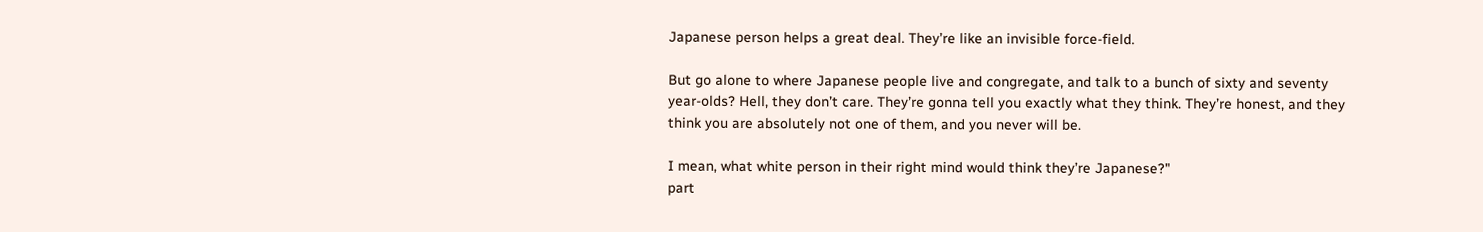Japanese person helps a great deal. They’re like an invisible force-field.

But go alone to where Japanese people live and congregate, and talk to a bunch of sixty and seventy year-olds? Hell, they don’t care. They’re gonna tell you exactly what they think. They’re honest, and they think you are absolutely not one of them, and you never will be.

I mean, what white person in their right mind would think they’re Japanese?"
part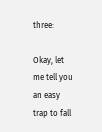three:

Okay, let me tell you an easy trap to fall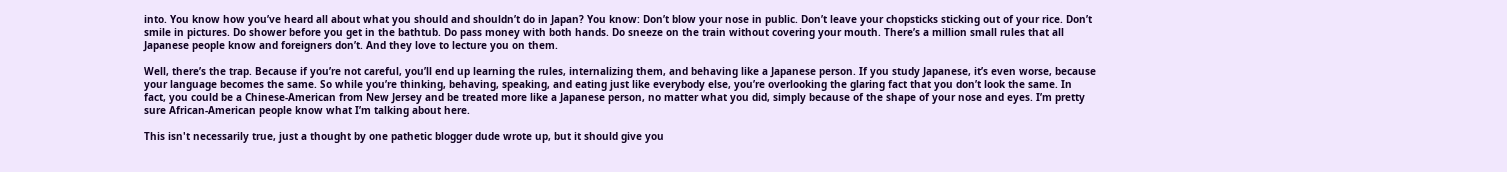into. You know how you’ve heard all about what you should and shouldn’t do in Japan? You know: Don’t blow your nose in public. Don’t leave your chopsticks sticking out of your rice. Don’t smile in pictures. Do shower before you get in the bathtub. Do pass money with both hands. Do sneeze on the train without covering your mouth. There’s a million small rules that all Japanese people know and foreigners don’t. And they love to lecture you on them.

Well, there’s the trap. Because if you’re not careful, you’ll end up learning the rules, internalizing them, and behaving like a Japanese person. If you study Japanese, it’s even worse, because your language becomes the same. So while you’re thinking, behaving, speaking, and eating just like everybody else, you’re overlooking the glaring fact that you don’t look the same. In fact, you could be a Chinese-American from New Jersey and be treated more like a Japanese person, no matter what you did, simply because of the shape of your nose and eyes. I’m pretty sure African-American people know what I’m talking about here.

This isn't necessarily true, just a thought by one pathetic blogger dude wrote up, but it should give you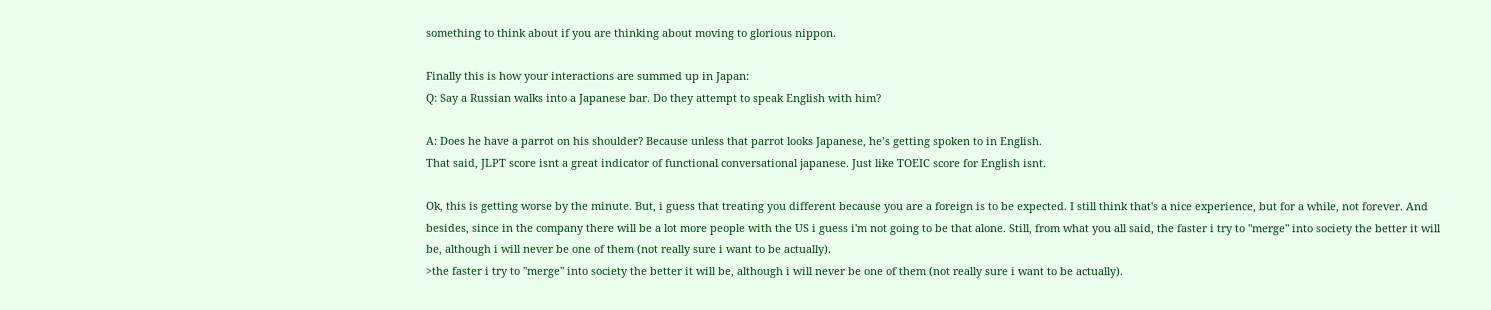something to think about if you are thinking about moving to glorious nippon.

Finally this is how your interactions are summed up in Japan:
Q: Say a Russian walks into a Japanese bar. Do they attempt to speak English with him?

A: Does he have a parrot on his shoulder? Because unless that parrot looks Japanese, he’s getting spoken to in English.
That said, JLPT score isnt a great indicator of functional conversational japanese. Just like TOEIC score for English isnt.

Ok, this is getting worse by the minute. But, i guess that treating you different because you are a foreign is to be expected. I still think that's a nice experience, but for a while, not forever. And besides, since in the company there will be a lot more people with the US i guess i'm not going to be that alone. Still, from what you all said, the faster i try to "merge" into society the better it will be, although i will never be one of them (not really sure i want to be actually).
>the faster i try to "merge" into society the better it will be, although i will never be one of them (not really sure i want to be actually).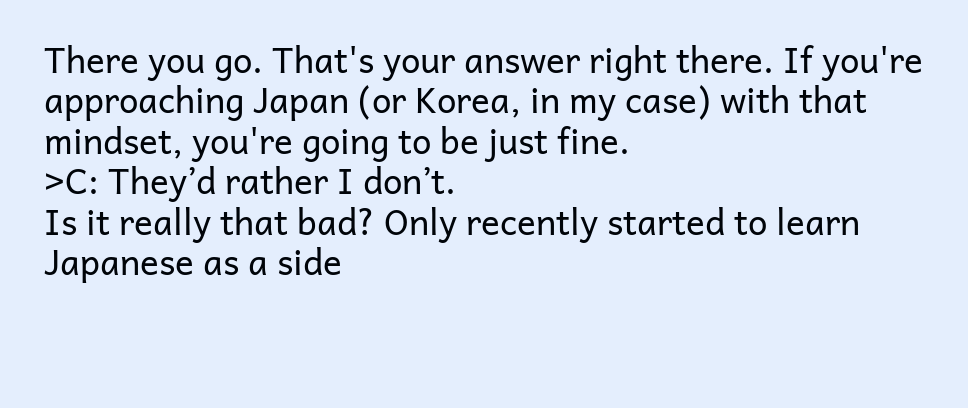There you go. That's your answer right there. If you're approaching Japan (or Korea, in my case) with that mindset, you're going to be just fine.
>C: They’d rather I don’t.
Is it really that bad? Only recently started to learn Japanese as a side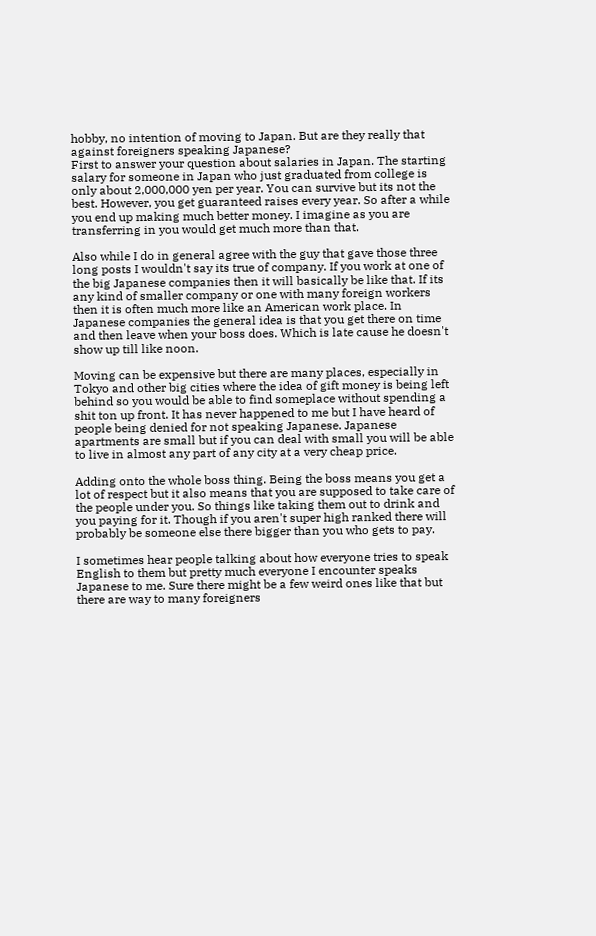hobby, no intention of moving to Japan. But are they really that against foreigners speaking Japanese?
First to answer your question about salaries in Japan. The starting salary for someone in Japan who just graduated from college is only about 2,000,000 yen per year. You can survive but its not the best. However, you get guaranteed raises every year. So after a while you end up making much better money. I imagine as you are transferring in you would get much more than that.

Also while I do in general agree with the guy that gave those three long posts I wouldn't say its true of company. If you work at one of the big Japanese companies then it will basically be like that. If its any kind of smaller company or one with many foreign workers then it is often much more like an American work place. In Japanese companies the general idea is that you get there on time and then leave when your boss does. Which is late cause he doesn't show up till like noon.

Moving can be expensive but there are many places, especially in Tokyo and other big cities where the idea of gift money is being left behind so you would be able to find someplace without spending a shit ton up front. It has never happened to me but I have heard of people being denied for not speaking Japanese. Japanese apartments are small but if you can deal with small you will be able to live in almost any part of any city at a very cheap price.

Adding onto the whole boss thing. Being the boss means you get a lot of respect but it also means that you are supposed to take care of the people under you. So things like taking them out to drink and you paying for it. Though if you aren't super high ranked there will probably be someone else there bigger than you who gets to pay.

I sometimes hear people talking about how everyone tries to speak English to them but pretty much everyone I encounter speaks Japanese to me. Sure there might be a few weird ones like that but there are way to many foreigners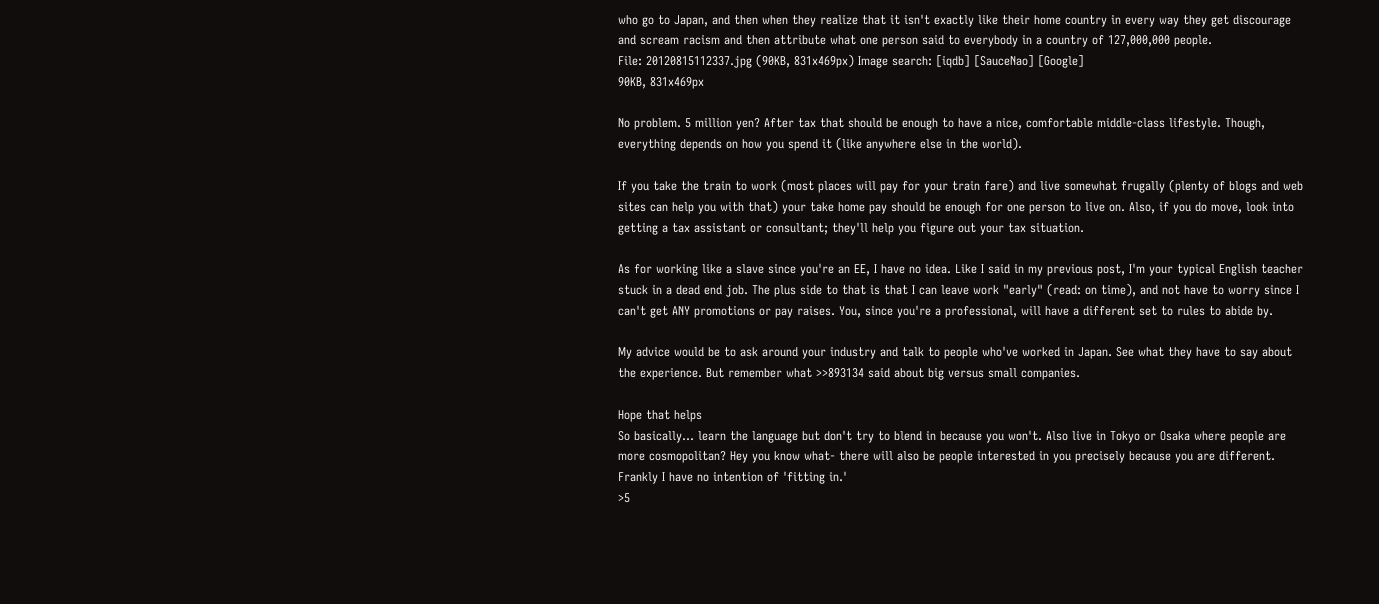who go to Japan, and then when they realize that it isn't exactly like their home country in every way they get discourage and scream racism and then attribute what one person said to everybody in a country of 127,000,000 people.
File: 20120815112337.jpg (90KB, 831x469px) Image search: [iqdb] [SauceNao] [Google]
90KB, 831x469px

No problem. 5 million yen? After tax that should be enough to have a nice, comfortable middle-class lifestyle. Though, everything depends on how you spend it (like anywhere else in the world).

If you take the train to work (most places will pay for your train fare) and live somewhat frugally (plenty of blogs and web sites can help you with that) your take home pay should be enough for one person to live on. Also, if you do move, look into getting a tax assistant or consultant; they'll help you figure out your tax situation.

As for working like a slave since you're an EE, I have no idea. Like I said in my previous post, I'm your typical English teacher stuck in a dead end job. The plus side to that is that I can leave work "early" (read: on time), and not have to worry since I can't get ANY promotions or pay raises. You, since you're a professional, will have a different set to rules to abide by.

My advice would be to ask around your industry and talk to people who've worked in Japan. See what they have to say about the experience. But remember what >>893134 said about big versus small companies.

Hope that helps
So basically... learn the language but don't try to blend in because you won't. Also live in Tokyo or Osaka where people are more cosmopolitan? Hey you know what- there will also be people interested in you precisely because you are different. Frankly I have no intention of 'fitting in.'
>5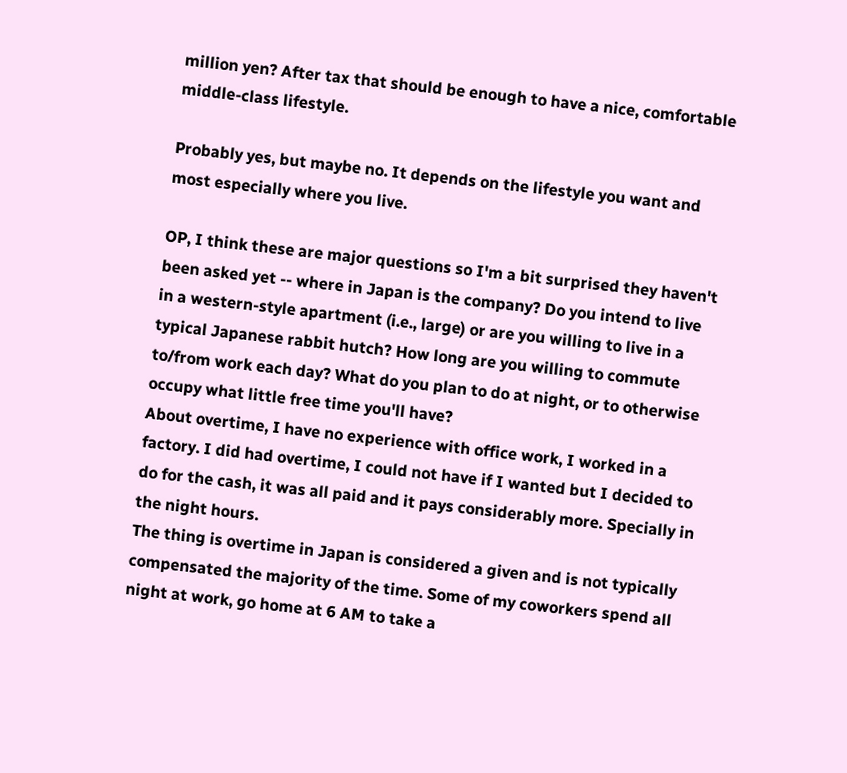million yen? After tax that should be enough to have a nice, comfortable middle-class lifestyle.

Probably yes, but maybe no. It depends on the lifestyle you want and most especially where you live.

OP, I think these are major questions so I'm a bit surprised they haven't been asked yet -- where in Japan is the company? Do you intend to live in a western-style apartment (i.e., large) or are you willing to live in a typical Japanese rabbit hutch? How long are you willing to commute to/from work each day? What do you plan to do at night, or to otherwise occupy what little free time you'll have?
About overtime, I have no experience with office work, I worked in a factory. I did had overtime, I could not have if I wanted but I decided to do for the cash, it was all paid and it pays considerably more. Specially in the night hours.
The thing is overtime in Japan is considered a given and is not typically compensated the majority of the time. Some of my coworkers spend all night at work, go home at 6 AM to take a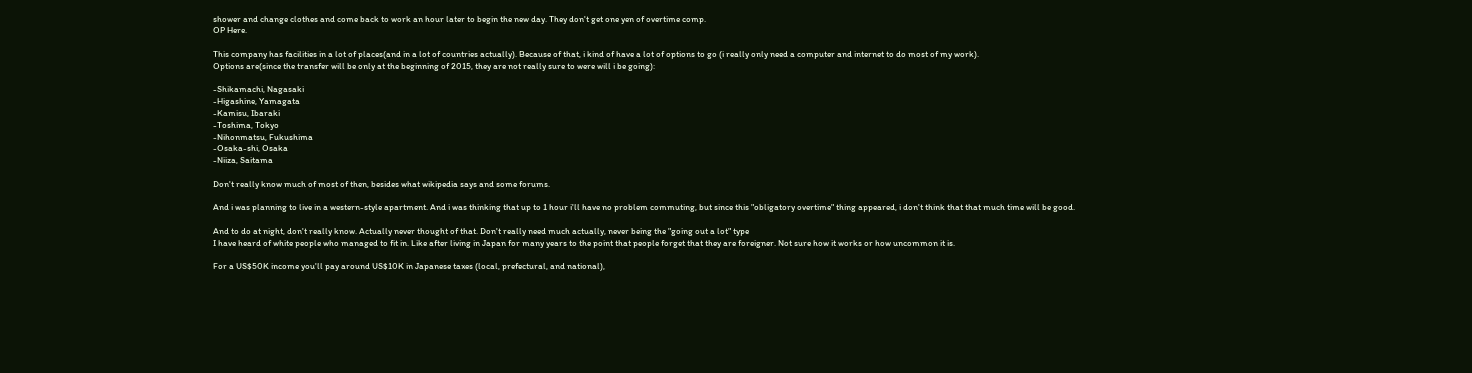shower and change clothes and come back to work an hour later to begin the new day. They don't get one yen of overtime comp.
OP Here.

This company has facilities in a lot of places(and in a lot of countries actually). Because of that, i kind of have a lot of options to go (i really only need a computer and internet to do most of my work).
Options are(since the transfer will be only at the beginning of 2015, they are not really sure to were will i be going):

-Shikamachi, Nagasaki
-Higashine, Yamagata
-Kamisu, Ibaraki
-Toshima, Tokyo
-Nihonmatsu, Fukushima
-Osaka-shi, Osaka
-Niiza, Saitama

Don't really know much of most of then, besides what wikipedia says and some forums.

And i was planning to live in a western-style apartment. And i was thinking that up to 1 hour i'll have no problem commuting, but since this "obligatory overtime" thing appeared, i don't think that that much time will be good.

And to do at night, don't really know. Actually never thought of that. Don't really need much actually, never being the "going out a lot" type
I have heard of white people who managed to fit in. Like after living in Japan for many years to the point that people forget that they are foreigner. Not sure how it works or how uncommon it is.

For a US$50K income you'll pay around US$10K in Japanese taxes (local, prefectural, and national),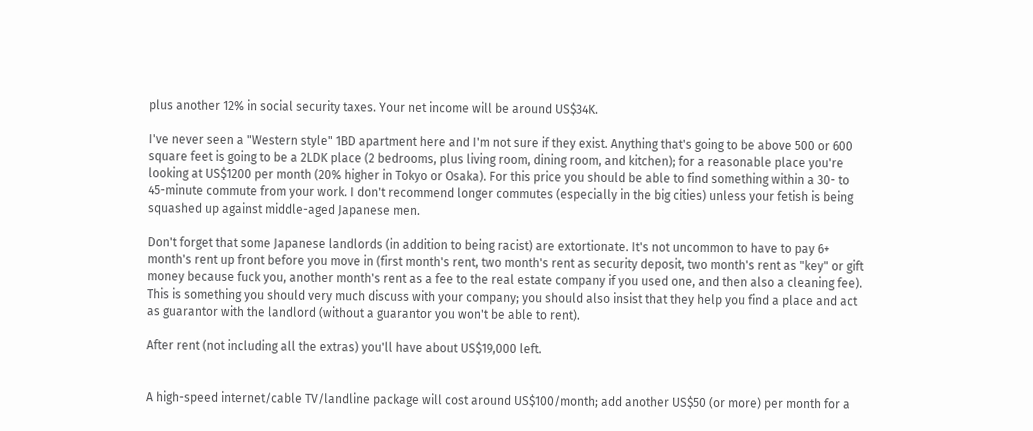plus another 12% in social security taxes. Your net income will be around US$34K.

I've never seen a "Western style" 1BD apartment here and I'm not sure if they exist. Anything that's going to be above 500 or 600 square feet is going to be a 2LDK place (2 bedrooms, plus living room, dining room, and kitchen); for a reasonable place you're looking at US$1200 per month (20% higher in Tokyo or Osaka). For this price you should be able to find something within a 30- to 45-minute commute from your work. I don't recommend longer commutes (especially in the big cities) unless your fetish is being squashed up against middle-aged Japanese men.

Don't forget that some Japanese landlords (in addition to being racist) are extortionate. It's not uncommon to have to pay 6+ month's rent up front before you move in (first month's rent, two month's rent as security deposit, two month's rent as "key" or gift money because fuck you, another month's rent as a fee to the real estate company if you used one, and then also a cleaning fee). This is something you should very much discuss with your company; you should also insist that they help you find a place and act as guarantor with the landlord (without a guarantor you won't be able to rent).

After rent (not including all the extras) you'll have about US$19,000 left.


A high-speed internet/cable TV/landline package will cost around US$100/month; add another US$50 (or more) per month for a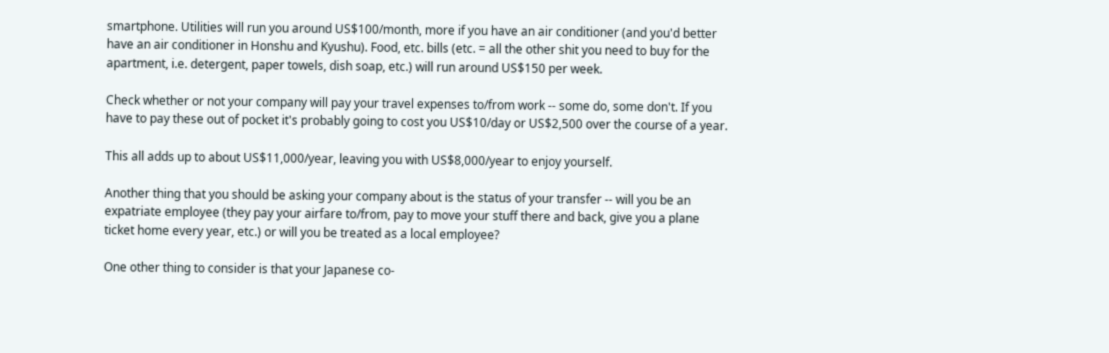smartphone. Utilities will run you around US$100/month, more if you have an air conditioner (and you'd better have an air conditioner in Honshu and Kyushu). Food, etc. bills (etc. = all the other shit you need to buy for the apartment, i.e. detergent, paper towels, dish soap, etc.) will run around US$150 per week.

Check whether or not your company will pay your travel expenses to/from work -- some do, some don't. If you have to pay these out of pocket it's probably going to cost you US$10/day or US$2,500 over the course of a year.

This all adds up to about US$11,000/year, leaving you with US$8,000/year to enjoy yourself.

Another thing that you should be asking your company about is the status of your transfer -- will you be an expatriate employee (they pay your airfare to/from, pay to move your stuff there and back, give you a plane ticket home every year, etc.) or will you be treated as a local employee?

One other thing to consider is that your Japanese co-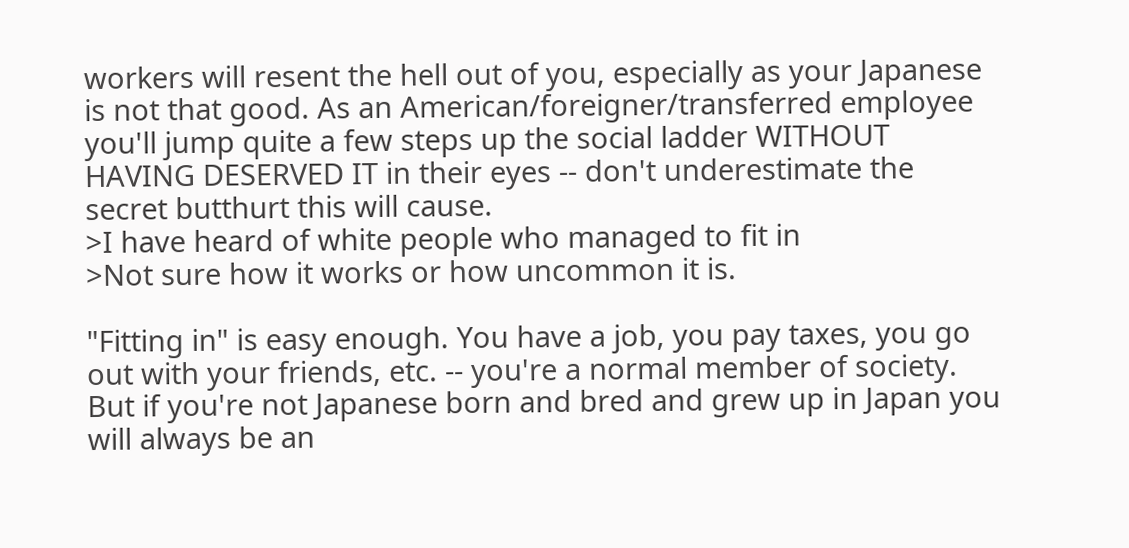workers will resent the hell out of you, especially as your Japanese is not that good. As an American/foreigner/transferred employee you'll jump quite a few steps up the social ladder WITHOUT HAVING DESERVED IT in their eyes -- don't underestimate the secret butthurt this will cause.
>I have heard of white people who managed to fit in
>Not sure how it works or how uncommon it is.

"Fitting in" is easy enough. You have a job, you pay taxes, you go out with your friends, etc. -- you're a normal member of society. But if you're not Japanese born and bred and grew up in Japan you will always be an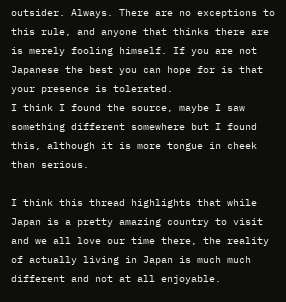outsider. Always. There are no exceptions to this rule, and anyone that thinks there are is merely fooling himself. If you are not Japanese the best you can hope for is that your presence is tolerated.
I think I found the source, maybe I saw something different somewhere but I found this, although it is more tongue in cheek than serious.

I think this thread highlights that while Japan is a pretty amazing country to visit and we all love our time there, the reality of actually living in Japan is much much different and not at all enjoyable.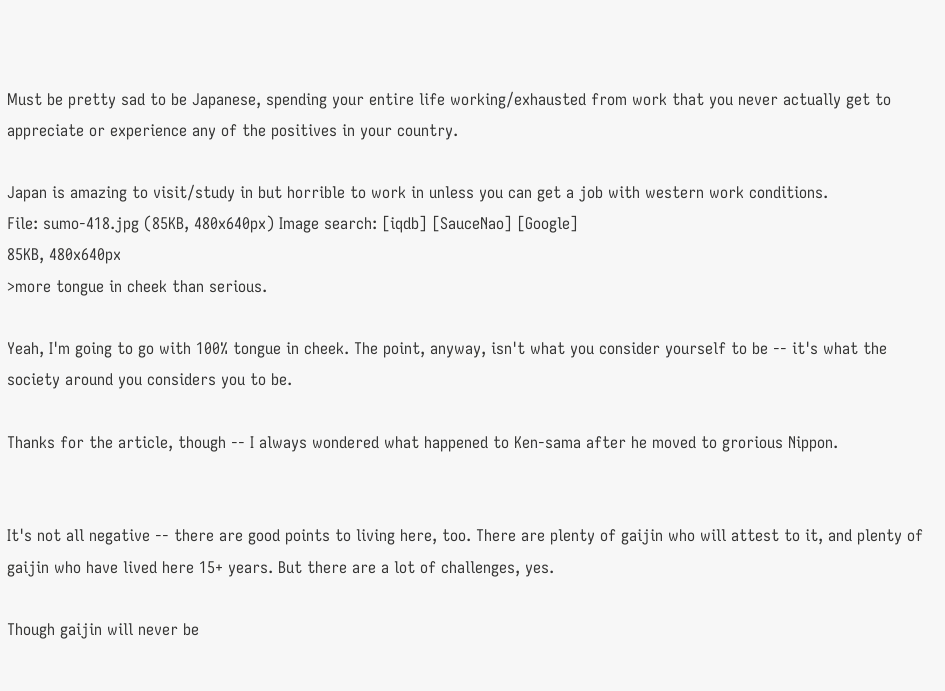Must be pretty sad to be Japanese, spending your entire life working/exhausted from work that you never actually get to appreciate or experience any of the positives in your country.

Japan is amazing to visit/study in but horrible to work in unless you can get a job with western work conditions.
File: sumo-418.jpg (85KB, 480x640px) Image search: [iqdb] [SauceNao] [Google]
85KB, 480x640px
>more tongue in cheek than serious.

Yeah, I'm going to go with 100% tongue in cheek. The point, anyway, isn't what you consider yourself to be -- it's what the society around you considers you to be.

Thanks for the article, though -- I always wondered what happened to Ken-sama after he moved to grorious Nippon.


It's not all negative -- there are good points to living here, too. There are plenty of gaijin who will attest to it, and plenty of gaijin who have lived here 15+ years. But there are a lot of challenges, yes.

Though gaijin will never be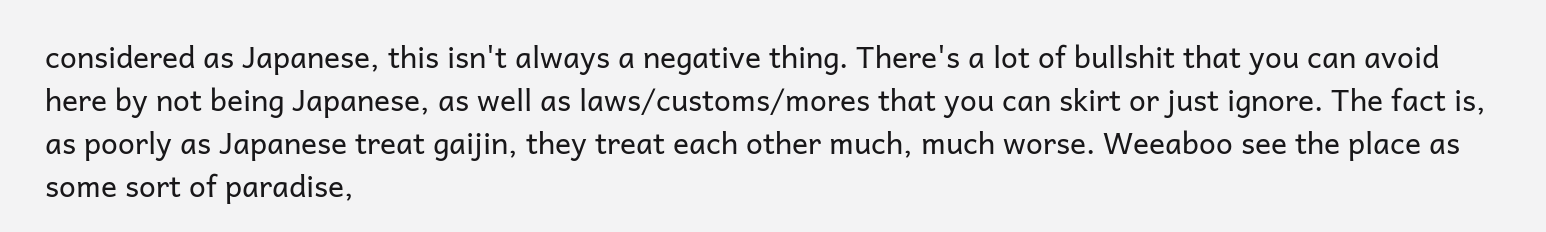considered as Japanese, this isn't always a negative thing. There's a lot of bullshit that you can avoid here by not being Japanese, as well as laws/customs/mores that you can skirt or just ignore. The fact is, as poorly as Japanese treat gaijin, they treat each other much, much worse. Weeaboo see the place as some sort of paradise,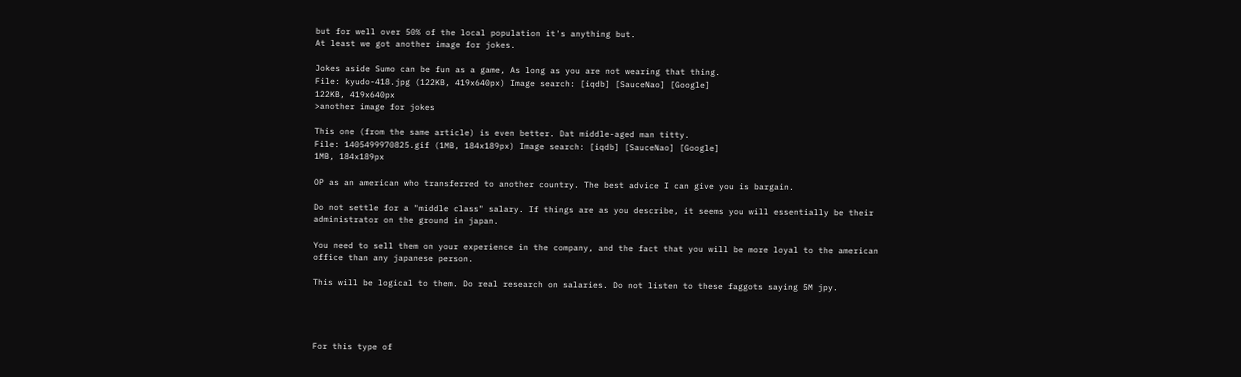but for well over 50% of the local population it's anything but.
At least we got another image for jokes.

Jokes aside Sumo can be fun as a game, As long as you are not wearing that thing.
File: kyudo-418.jpg (122KB, 419x640px) Image search: [iqdb] [SauceNao] [Google]
122KB, 419x640px
>another image for jokes

This one (from the same article) is even better. Dat middle-aged man titty.
File: 1405499970825.gif (1MB, 184x189px) Image search: [iqdb] [SauceNao] [Google]
1MB, 184x189px

OP as an american who transferred to another country. The best advice I can give you is bargain.

Do not settle for a "middle class" salary. If things are as you describe, it seems you will essentially be their administrator on the ground in japan.

You need to sell them on your experience in the company, and the fact that you will be more loyal to the american office than any japanese person.

This will be logical to them. Do real research on salaries. Do not listen to these faggots saying 5M jpy.




For this type of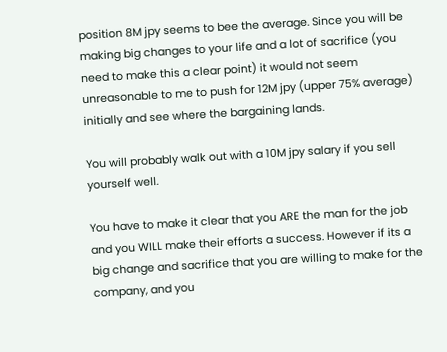position 8M jpy seems to bee the average. Since you will be making big changes to your life and a lot of sacrifice (you need to make this a clear point) it would not seem unreasonable to me to push for 12M jpy (upper 75% average) initially and see where the bargaining lands.

You will probably walk out with a 10M jpy salary if you sell yourself well.

You have to make it clear that you ARE the man for the job and you WILL make their efforts a success. However if its a big change and sacrifice that you are willing to make for the company, and you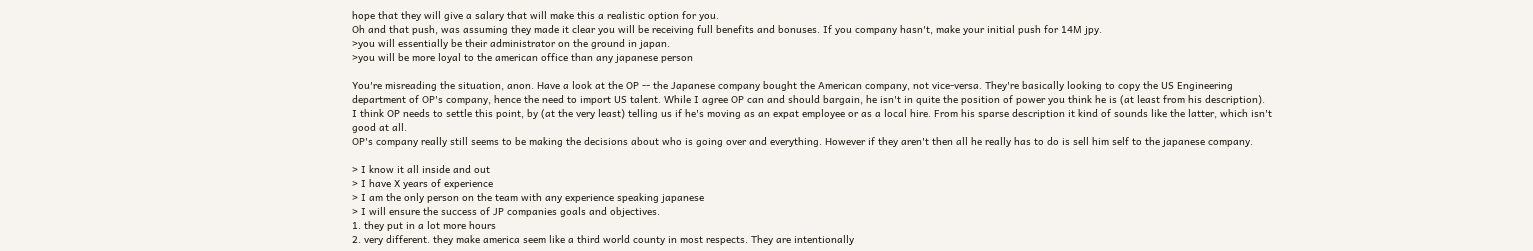hope that they will give a salary that will make this a realistic option for you.
Oh and that push, was assuming they made it clear you will be receiving full benefits and bonuses. If you company hasn't, make your initial push for 14M jpy.
>you will essentially be their administrator on the ground in japan.
>you will be more loyal to the american office than any japanese person

You're misreading the situation, anon. Have a look at the OP -- the Japanese company bought the American company, not vice-versa. They're basically looking to copy the US Engineering department of OP's company, hence the need to import US talent. While I agree OP can and should bargain, he isn't in quite the position of power you think he is (at least from his description). I think OP needs to settle this point, by (at the very least) telling us if he's moving as an expat employee or as a local hire. From his sparse description it kind of sounds like the latter, which isn't good at all.
OP's company really still seems to be making the decisions about who is going over and everything. However if they aren't then all he really has to do is sell him self to the japanese company.

> I know it all inside and out
> I have X years of experience
> I am the only person on the team with any experience speaking japanese
> I will ensure the success of JP companies goals and objectives.
1. they put in a lot more hours
2. very different. they make america seem like a third world county in most respects. They are intentionally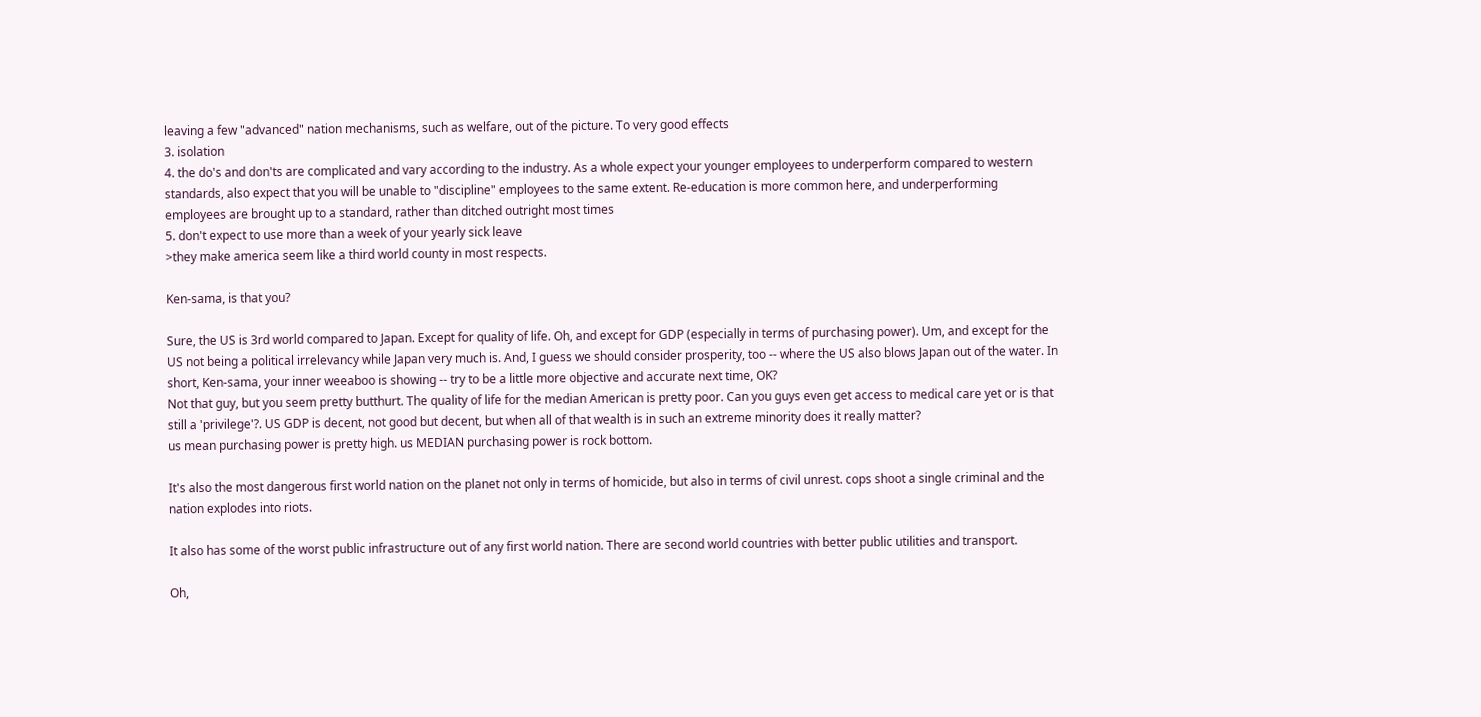leaving a few "advanced" nation mechanisms, such as welfare, out of the picture. To very good effects
3. isolation
4. the do's and don'ts are complicated and vary according to the industry. As a whole expect your younger employees to underperform compared to western standards, also expect that you will be unable to "discipline" employees to the same extent. Re-education is more common here, and underperforming employees are brought up to a standard, rather than ditched outright most times
5. don't expect to use more than a week of your yearly sick leave
>they make america seem like a third world county in most respects.

Ken-sama, is that you?

Sure, the US is 3rd world compared to Japan. Except for quality of life. Oh, and except for GDP (especially in terms of purchasing power). Um, and except for the US not being a political irrelevancy while Japan very much is. And, I guess we should consider prosperity, too -- where the US also blows Japan out of the water. In short, Ken-sama, your inner weeaboo is showing -- try to be a little more objective and accurate next time, OK?
Not that guy, but you seem pretty butthurt. The quality of life for the median American is pretty poor. Can you guys even get access to medical care yet or is that still a 'privilege'?. US GDP is decent, not good but decent, but when all of that wealth is in such an extreme minority does it really matter?
us mean purchasing power is pretty high. us MEDIAN purchasing power is rock bottom.

It's also the most dangerous first world nation on the planet not only in terms of homicide, but also in terms of civil unrest. cops shoot a single criminal and the nation explodes into riots.

It also has some of the worst public infrastructure out of any first world nation. There are second world countries with better public utilities and transport.

Oh,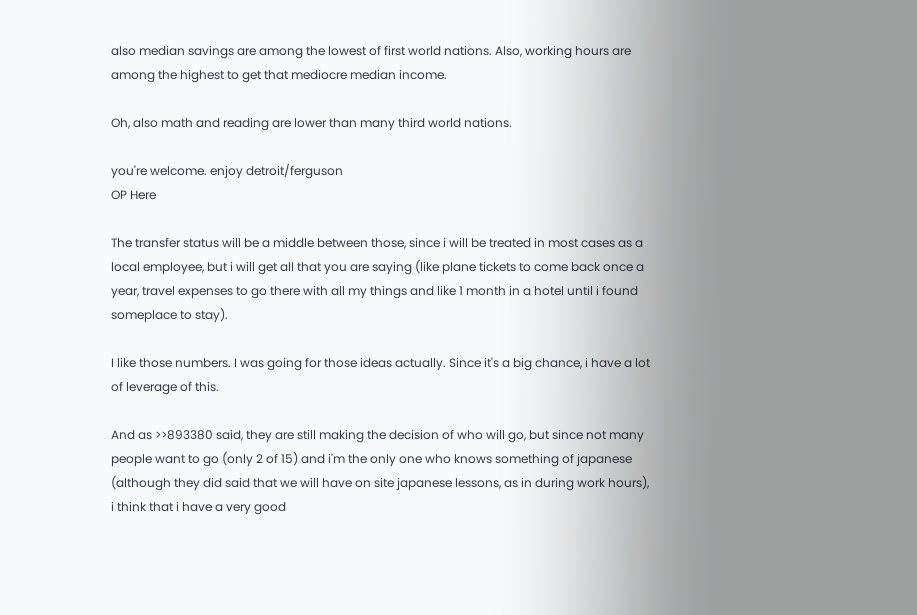also median savings are among the lowest of first world nations. Also, working hours are among the highest to get that mediocre median income.

Oh, also math and reading are lower than many third world nations.

you're welcome. enjoy detroit/ferguson
OP Here

The transfer status will be a middle between those, since i will be treated in most cases as a local employee, but i will get all that you are saying (like plane tickets to come back once a year, travel expenses to go there with all my things and like 1 month in a hotel until i found someplace to stay).

I like those numbers. I was going for those ideas actually. Since it's a big chance, i have a lot of leverage of this.

And as >>893380 said, they are still making the decision of who will go, but since not many people want to go (only 2 of 15) and i'm the only one who knows something of japanese (although they did said that we will have on site japanese lessons, as in during work hours), i think that i have a very good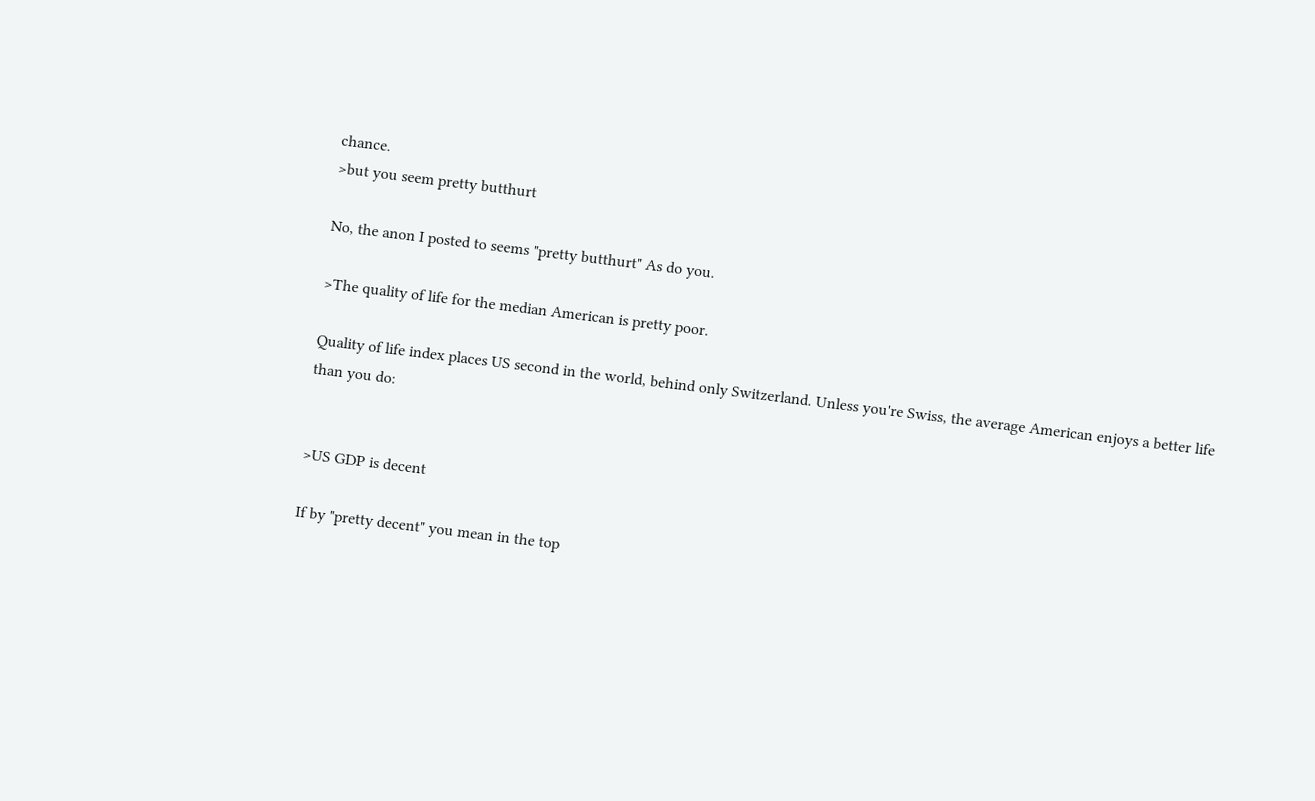chance.
>but you seem pretty butthurt

No, the anon I posted to seems "pretty butthurt" As do you.

>The quality of life for the median American is pretty poor.

Quality of life index places US second in the world, behind only Switzerland. Unless you're Swiss, the average American enjoys a better life than you do:


>US GDP is decent

If by "pretty decent" you mean in the top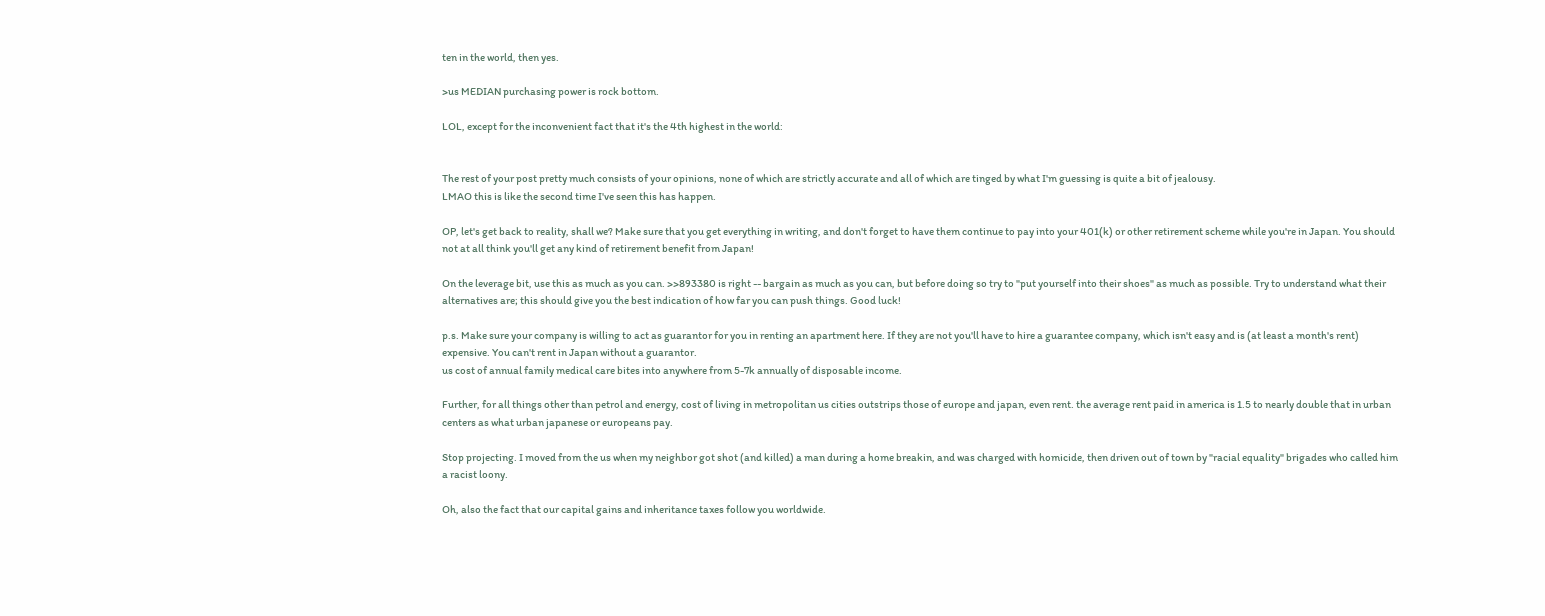ten in the world, then yes.

>us MEDIAN purchasing power is rock bottom.

LOL, except for the inconvenient fact that it's the 4th highest in the world:


The rest of your post pretty much consists of your opinions, none of which are strictly accurate and all of which are tinged by what I'm guessing is quite a bit of jealousy.
LMAO this is like the second time I've seen this has happen.

OP, let's get back to reality, shall we? Make sure that you get everything in writing, and don't forget to have them continue to pay into your 401(k) or other retirement scheme while you're in Japan. You should not at all think you'll get any kind of retirement benefit from Japan!

On the leverage bit, use this as much as you can. >>893380 is right -- bargain as much as you can, but before doing so try to "put yourself into their shoes" as much as possible. Try to understand what their alternatives are; this should give you the best indication of how far you can push things. Good luck!

p.s. Make sure your company is willing to act as guarantor for you in renting an apartment here. If they are not you'll have to hire a guarantee company, which isn't easy and is (at least a month's rent) expensive. You can't rent in Japan without a guarantor.
us cost of annual family medical care bites into anywhere from 5-7k annually of disposable income.

Further, for all things other than petrol and energy, cost of living in metropolitan us cities outstrips those of europe and japan, even rent. the average rent paid in america is 1.5 to nearly double that in urban centers as what urban japanese or europeans pay.

Stop projecting. I moved from the us when my neighbor got shot (and killed) a man during a home breakin, and was charged with homicide, then driven out of town by "racial equality" brigades who called him a racist loony.

Oh, also the fact that our capital gains and inheritance taxes follow you worldwide.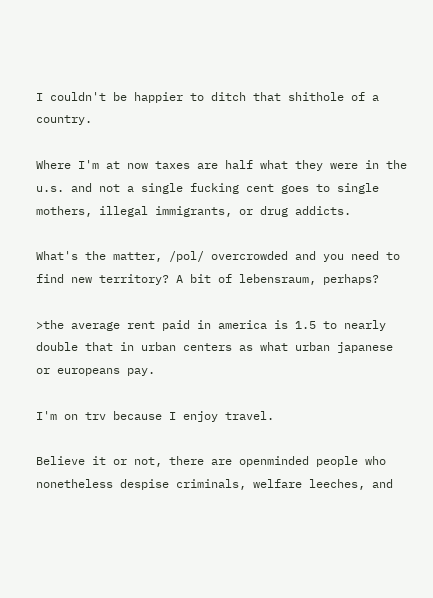I couldn't be happier to ditch that shithole of a country.

Where I'm at now taxes are half what they were in the u.s. and not a single fucking cent goes to single mothers, illegal immigrants, or drug addicts.

What's the matter, /pol/ overcrowded and you need to find new territory? A bit of lebensraum, perhaps?

>the average rent paid in america is 1.5 to nearly double that in urban centers as what urban japanese or europeans pay.

I'm on trv because I enjoy travel.

Believe it or not, there are openminded people who nonetheless despise criminals, welfare leeches, and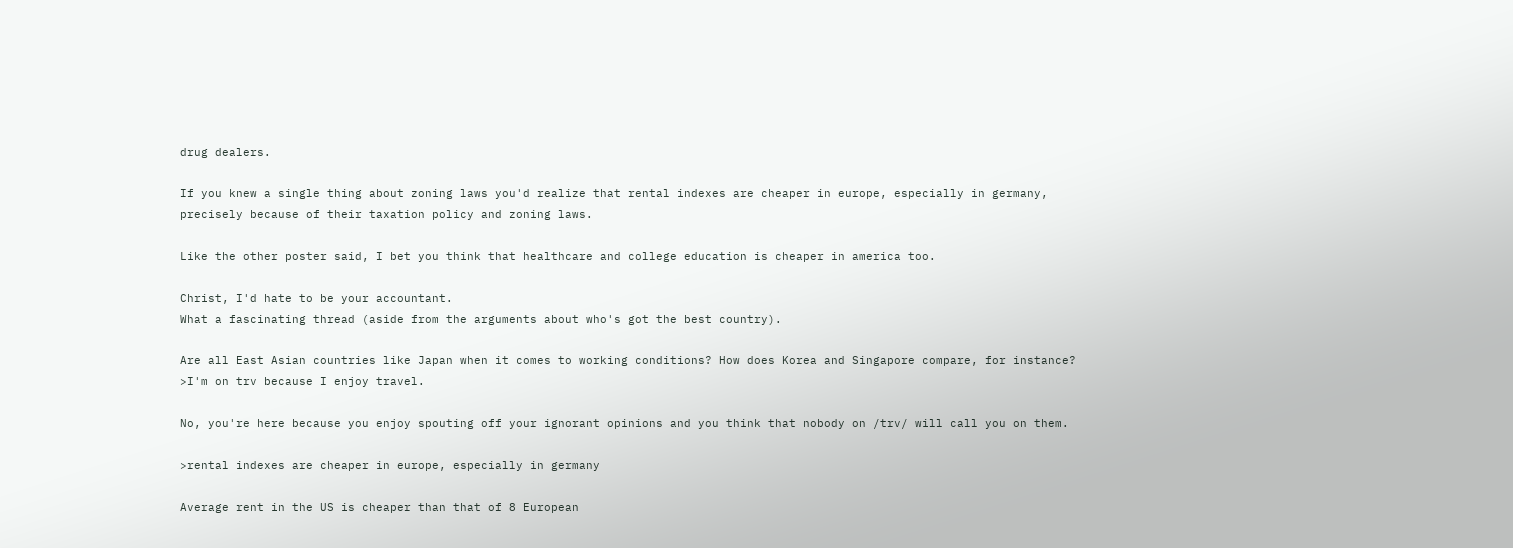drug dealers.

If you knew a single thing about zoning laws you'd realize that rental indexes are cheaper in europe, especially in germany, precisely because of their taxation policy and zoning laws.

Like the other poster said, I bet you think that healthcare and college education is cheaper in america too.

Christ, I'd hate to be your accountant.
What a fascinating thread (aside from the arguments about who's got the best country).

Are all East Asian countries like Japan when it comes to working conditions? How does Korea and Singapore compare, for instance?
>I'm on trv because I enjoy travel.

No, you're here because you enjoy spouting off your ignorant opinions and you think that nobody on /trv/ will call you on them.

>rental indexes are cheaper in europe, especially in germany

Average rent in the US is cheaper than that of 8 European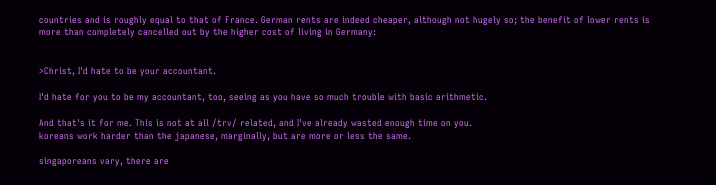countries and is roughly equal to that of France. German rents are indeed cheaper, although not hugely so; the benefit of lower rents is more than completely cancelled out by the higher cost of living in Germany:


>Christ, I'd hate to be your accountant.

I'd hate for you to be my accountant, too, seeing as you have so much trouble with basic arithmetic.

And that's it for me. This is not at all /trv/ related, and I've already wasted enough time on you.
koreans work harder than the japanese, marginally, but are more or less the same.

singaporeans vary, there are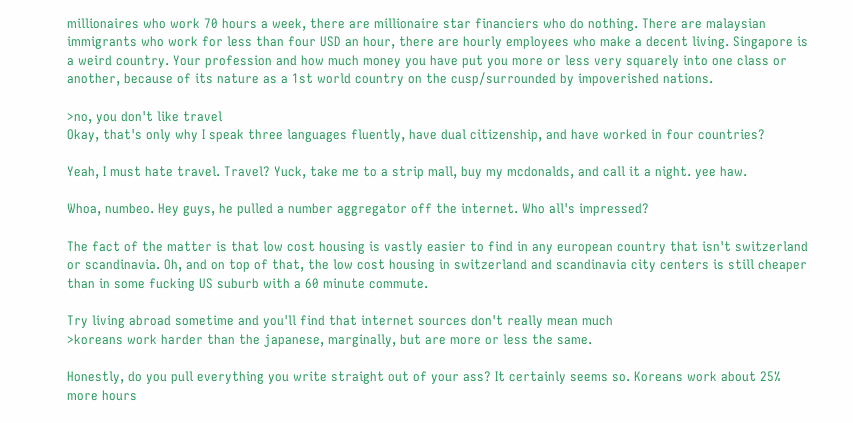millionaires who work 70 hours a week, there are millionaire star financiers who do nothing. There are malaysian immigrants who work for less than four USD an hour, there are hourly employees who make a decent living. Singapore is a weird country. Your profession and how much money you have put you more or less very squarely into one class or another, because of its nature as a 1st world country on the cusp/surrounded by impoverished nations.

>no, you don't like travel
Okay, that's only why I speak three languages fluently, have dual citizenship, and have worked in four countries?

Yeah, I must hate travel. Travel? Yuck, take me to a strip mall, buy my mcdonalds, and call it a night. yee haw.

Whoa, numbeo. Hey guys, he pulled a number aggregator off the internet. Who all's impressed?

The fact of the matter is that low cost housing is vastly easier to find in any european country that isn't switzerland or scandinavia. Oh, and on top of that, the low cost housing in switzerland and scandinavia city centers is still cheaper than in some fucking US suburb with a 60 minute commute.

Try living abroad sometime and you'll find that internet sources don't really mean much
>koreans work harder than the japanese, marginally, but are more or less the same.

Honestly, do you pull everything you write straight out of your ass? It certainly seems so. Koreans work about 25% more hours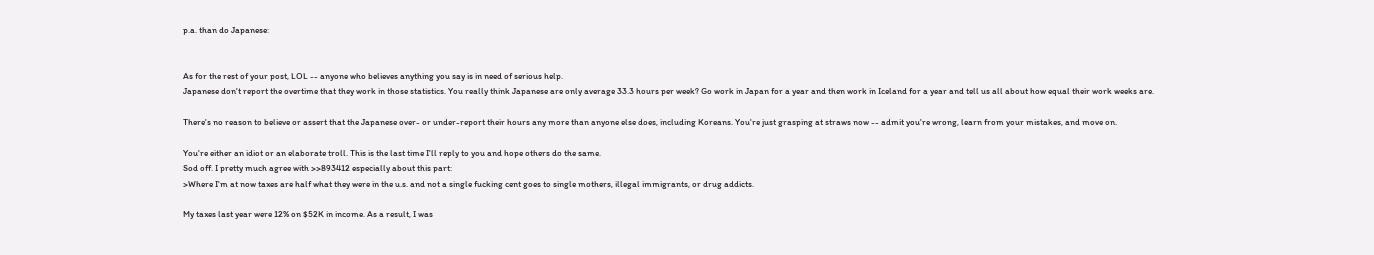p.a. than do Japanese:


As for the rest of your post, LOL -- anyone who believes anything you say is in need of serious help.
Japanese don't report the overtime that they work in those statistics. You really think Japanese are only average 33.3 hours per week? Go work in Japan for a year and then work in Iceland for a year and tell us all about how equal their work weeks are.

There's no reason to believe or assert that the Japanese over- or under-report their hours any more than anyone else does, including Koreans. You're just grasping at straws now -- admit you're wrong, learn from your mistakes, and move on.

You're either an idiot or an elaborate troll. This is the last time I'll reply to you and hope others do the same.
Sod off. I pretty much agree with >>893412 especially about this part:
>Where I'm at now taxes are half what they were in the u.s. and not a single fucking cent goes to single mothers, illegal immigrants, or drug addicts.

My taxes last year were 12% on $52K in income. As a result, I was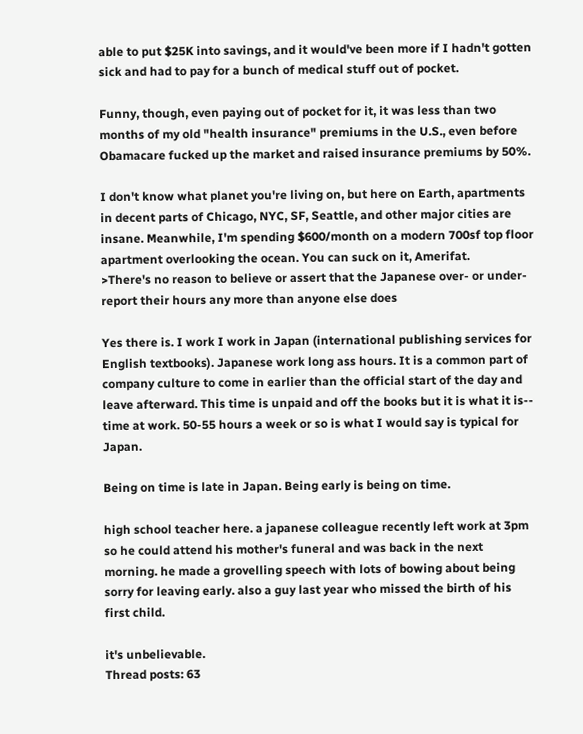able to put $25K into savings, and it would've been more if I hadn't gotten sick and had to pay for a bunch of medical stuff out of pocket.

Funny, though, even paying out of pocket for it, it was less than two months of my old "health insurance" premiums in the U.S., even before Obamacare fucked up the market and raised insurance premiums by 50%.

I don't know what planet you're living on, but here on Earth, apartments in decent parts of Chicago, NYC, SF, Seattle, and other major cities are insane. Meanwhile, I'm spending $600/month on a modern 700sf top floor apartment overlooking the ocean. You can suck on it, Amerifat.
>There's no reason to believe or assert that the Japanese over- or under-report their hours any more than anyone else does

Yes there is. I work I work in Japan (international publishing services for English textbooks). Japanese work long ass hours. It is a common part of company culture to come in earlier than the official start of the day and leave afterward. This time is unpaid and off the books but it is what it is-- time at work. 50-55 hours a week or so is what I would say is typical for Japan.

Being on time is late in Japan. Being early is being on time.

high school teacher here. a japanese colleague recently left work at 3pm so he could attend his mother's funeral and was back in the next morning. he made a grovelling speech with lots of bowing about being sorry for leaving early. also a guy last year who missed the birth of his first child.

it's unbelievable.
Thread posts: 63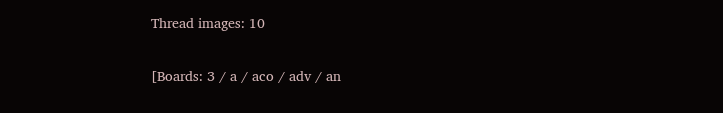Thread images: 10

[Boards: 3 / a / aco / adv / an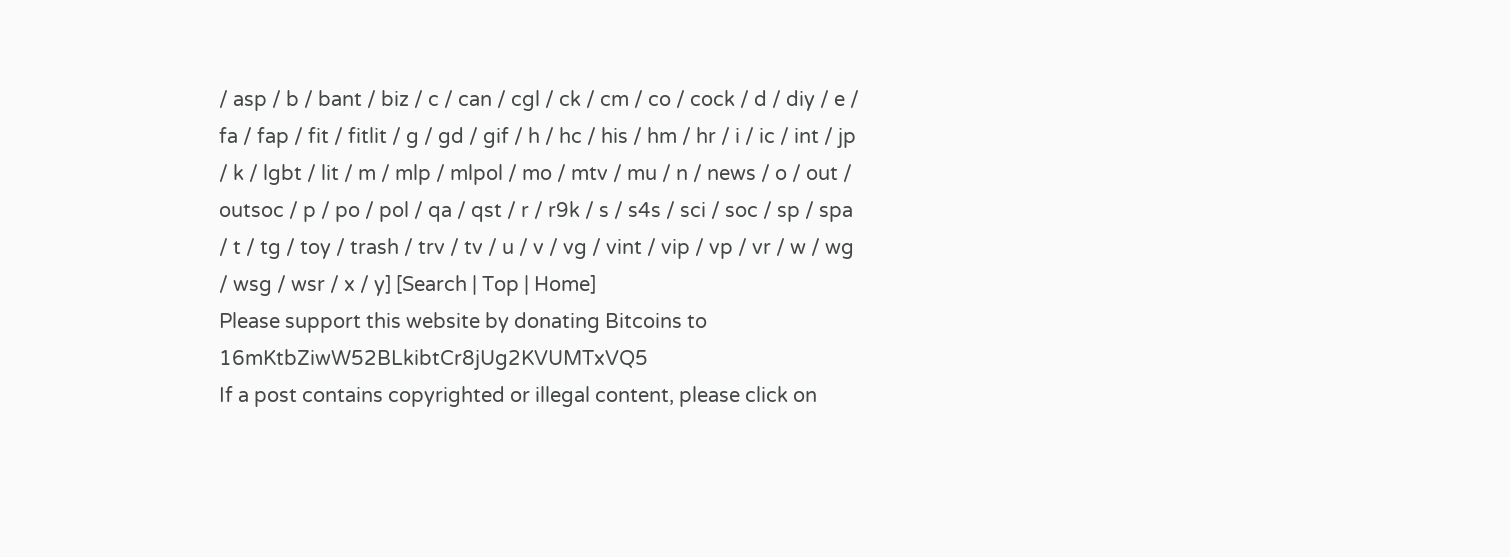/ asp / b / bant / biz / c / can / cgl / ck / cm / co / cock / d / diy / e / fa / fap / fit / fitlit / g / gd / gif / h / hc / his / hm / hr / i / ic / int / jp / k / lgbt / lit / m / mlp / mlpol / mo / mtv / mu / n / news / o / out / outsoc / p / po / pol / qa / qst / r / r9k / s / s4s / sci / soc / sp / spa / t / tg / toy / trash / trv / tv / u / v / vg / vint / vip / vp / vr / w / wg / wsg / wsr / x / y] [Search | Top | Home]
Please support this website by donating Bitcoins to 16mKtbZiwW52BLkibtCr8jUg2KVUMTxVQ5
If a post contains copyrighted or illegal content, please click on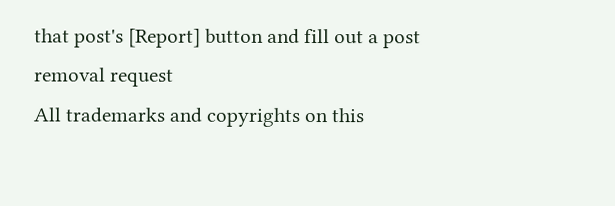that post's [Report] button and fill out a post removal request
All trademarks and copyrights on this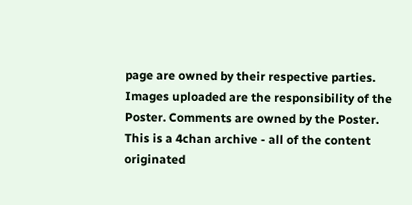page are owned by their respective parties. Images uploaded are the responsibility of the Poster. Comments are owned by the Poster.
This is a 4chan archive - all of the content originated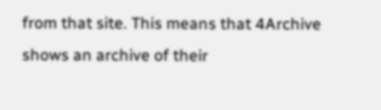from that site. This means that 4Archive shows an archive of their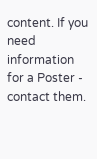content. If you need information for a Poster - contact them.